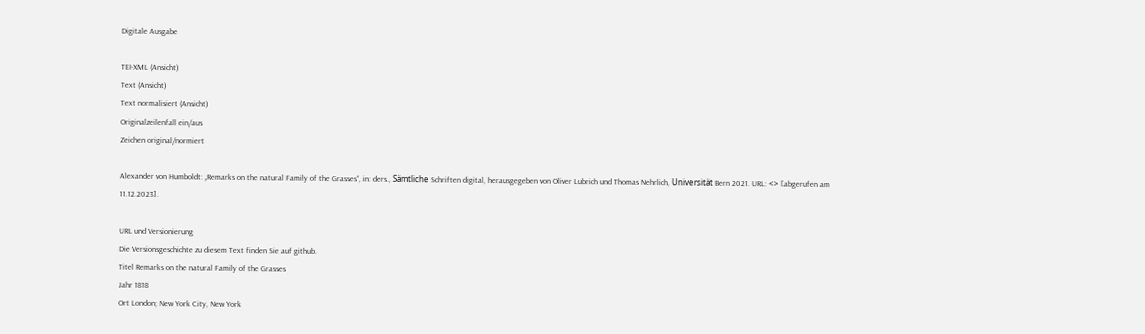Digitale Ausgabe

TEI-XML (Ansicht)
Text (Ansicht)
Text normalisiert (Ansicht)
Originalzeilenfall ein/aus
Zeichen original/normiert

Alexander von Humboldt: „Remarks on the natural Family of the Grasses“, in: ders., Sämtliche Schriften digital, herausgegeben von Oliver Lubrich und Thomas Nehrlich, Universität Bern 2021. URL: <> [abgerufen am 11.12.2023].

URL und Versionierung
Die Versionsgeschichte zu diesem Text finden Sie auf github.
Titel Remarks on the natural Family of the Grasses
Jahr 1818
Ort London; New York City, New York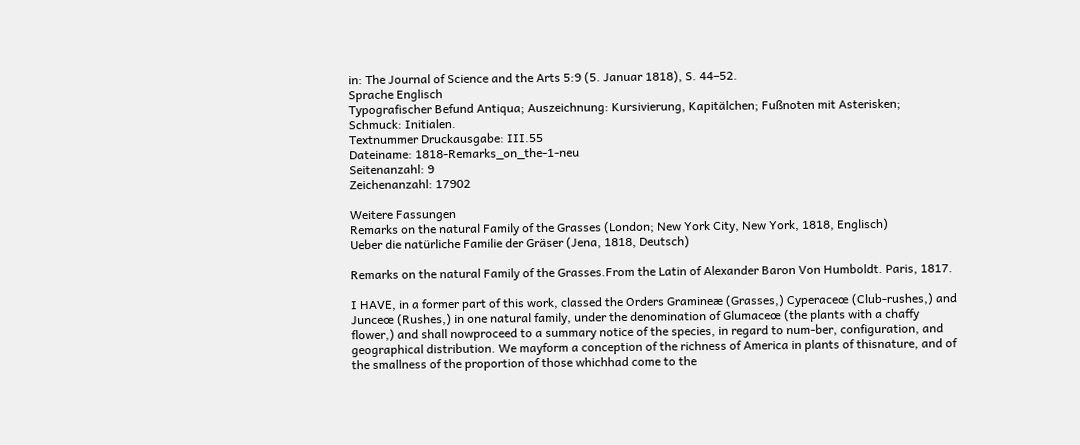in: The Journal of Science and the Arts 5:9 (5. Januar 1818), S. 44–52.
Sprache Englisch
Typografischer Befund Antiqua; Auszeichnung: Kursivierung, Kapitälchen; Fußnoten mit Asterisken; Schmuck: Initialen.
Textnummer Druckausgabe: III.55
Dateiname: 1818-Remarks_on_the-1-neu
Seitenanzahl: 9
Zeichenanzahl: 17902

Weitere Fassungen
Remarks on the natural Family of the Grasses (London; New York City, New York, 1818, Englisch)
Ueber die natürliche Familie der Gräser (Jena, 1818, Deutsch)

Remarks on the natural Family of the Grasses.From the Latin of Alexander Baron Von Humboldt. Paris, 1817.

I HAVE, in a former part of this work, classed the Orders Gramineæ (Grasses,) Cyperaceœ (Club-rushes,) and Junceœ (Rushes,) in one natural family, under the denomination of Glumaceœ (the plants with a chaffy flower,) and shall nowproceed to a summary notice of the species, in regard to num-ber, configuration, and geographical distribution. We mayform a conception of the richness of America in plants of thisnature, and of the smallness of the proportion of those whichhad come to the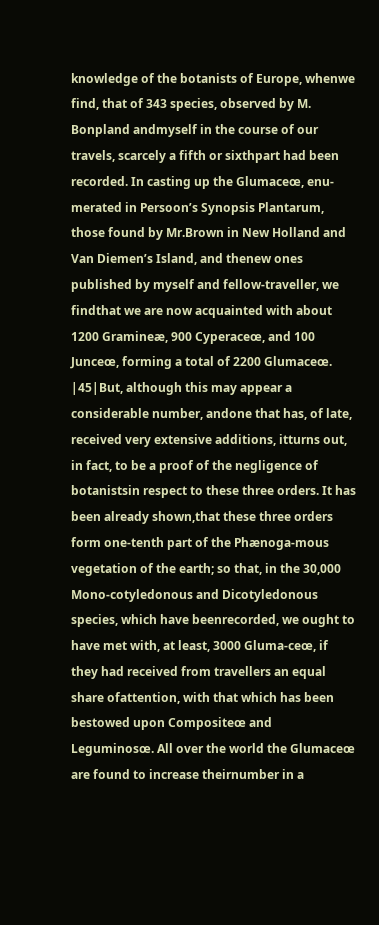knowledge of the botanists of Europe, whenwe find, that of 343 species, observed by M. Bonpland andmyself in the course of our travels, scarcely a fifth or sixthpart had been recorded. In casting up the Glumaceœ, enu-merated in Persoon’s Synopsis Plantarum, those found by Mr.Brown in New Holland and Van Diemen’s Island, and thenew ones published by myself and fellow-traveller, we findthat we are now acquainted with about 1200 Gramineæ, 900 Cyperaceœ, and 100 Junceœ, forming a total of 2200 Glumaceœ. |45|But, although this may appear a considerable number, andone that has, of late, received very extensive additions, itturns out, in fact, to be a proof of the negligence of botanistsin respect to these three orders. It has been already shown,that these three orders form one-tenth part of the Phænoga-mous vegetation of the earth; so that, in the 30,000 Mono-cotyledonous and Dicotyledonous species, which have beenrecorded, we ought to have met with, at least, 3000 Gluma-ceœ, if they had received from travellers an equal share ofattention, with that which has been bestowed upon Compositeœ and Leguminosœ. All over the world the Glumaceœ are found to increase theirnumber in a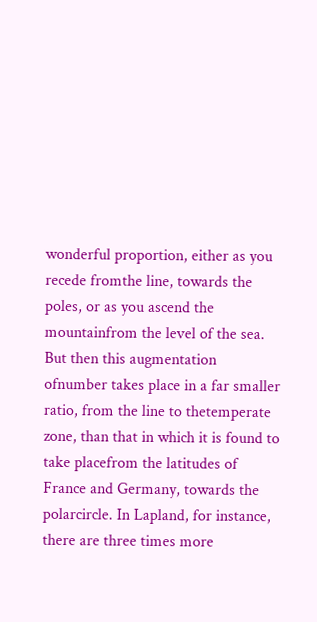wonderful proportion, either as you recede fromthe line, towards the poles, or as you ascend the mountainfrom the level of the sea. But then this augmentation ofnumber takes place in a far smaller ratio, from the line to thetemperate zone, than that in which it is found to take placefrom the latitudes of France and Germany, towards the polarcircle. In Lapland, for instance, there are three times more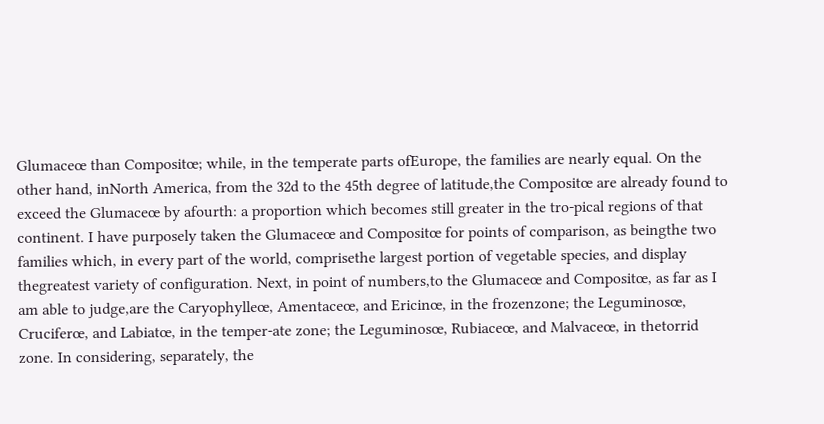Glumaceœ than Compositœ; while, in the temperate parts ofEurope, the families are nearly equal. On the other hand, inNorth America, from the 32d to the 45th degree of latitude,the Compositœ are already found to exceed the Glumaceœ by afourth: a proportion which becomes still greater in the tro-pical regions of that continent. I have purposely taken the Glumaceœ and Compositœ for points of comparison, as beingthe two families which, in every part of the world, comprisethe largest portion of vegetable species, and display thegreatest variety of configuration. Next, in point of numbers,to the Glumaceœ and Compositœ, as far as I am able to judge,are the Caryophylleœ, Amentaceœ, and Ericinœ, in the frozenzone; the Leguminosœ, Cruciferœ, and Labiatœ, in the temper-ate zone; the Leguminosœ, Rubiaceœ, and Malvaceœ, in thetorrid zone. In considering, separately, the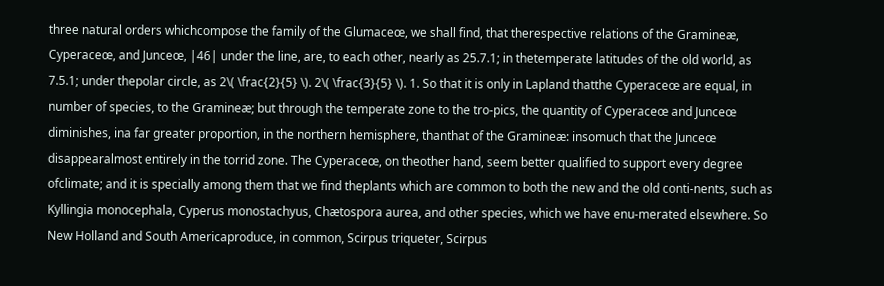three natural orders whichcompose the family of the Glumaceœ, we shall find, that therespective relations of the Gramineæ, Cyperaceœ, and Junceœ, |46| under the line, are, to each other, nearly as 25.7.1; in thetemperate latitudes of the old world, as 7.5.1; under thepolar circle, as 2\( \frac{2}{5} \). 2\( \frac{3}{5} \). 1. So that it is only in Lapland thatthe Cyperaceœ are equal, in number of species, to the Gramineæ; but through the temperate zone to the tro-pics, the quantity of Cyperaceœ and Junceœ diminishes, ina far greater proportion, in the northern hemisphere, thanthat of the Gramineæ: insomuch that the Junceœ disappearalmost entirely in the torrid zone. The Cyperaceœ, on theother hand, seem better qualified to support every degree ofclimate; and it is specially among them that we find theplants which are common to both the new and the old conti-nents, such as Kyllingia monocephala, Cyperus monostachyus, Chætospora aurea, and other species, which we have enu-merated elsewhere. So New Holland and South Americaproduce, in common, Scirpus triqueter, Scirpus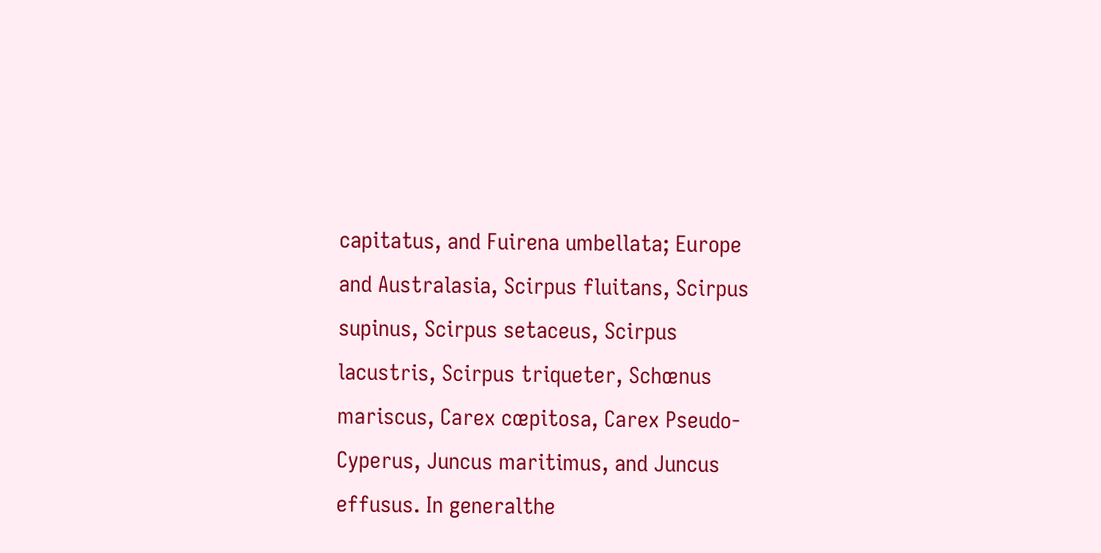capitatus, and Fuirena umbellata; Europe and Australasia, Scirpus fluitans, Scirpus supinus, Scirpus setaceus, Scirpus lacustris, Scirpus triqueter, Schœnus mariscus, Carex cœpitosa, Carex Pseudo-Cyperus, Juncus maritimus, and Juncus effusus. In generalthe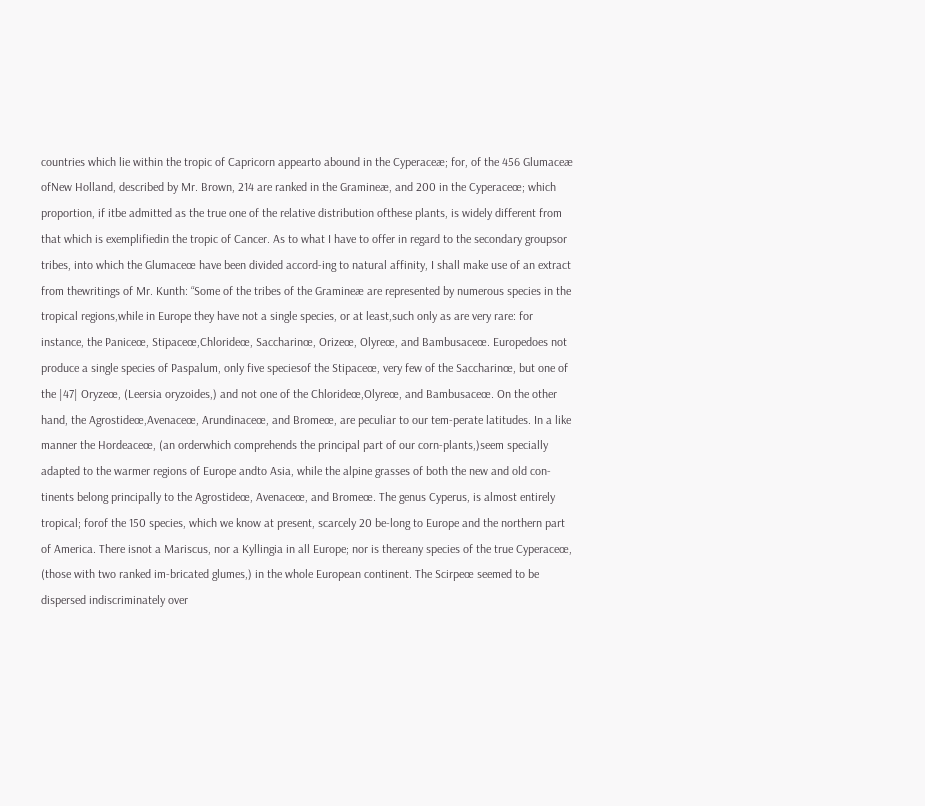countries which lie within the tropic of Capricorn appearto abound in the Cyperaceæ; for, of the 456 Glumaceæ ofNew Holland, described by Mr. Brown, 214 are ranked in the Gramineæ, and 200 in the Cyperaceœ; which proportion, if itbe admitted as the true one of the relative distribution ofthese plants, is widely different from that which is exemplifiedin the tropic of Cancer. As to what I have to offer in regard to the secondary groupsor tribes, into which the Glumaceœ have been divided accord-ing to natural affinity, I shall make use of an extract from thewritings of Mr. Kunth: “Some of the tribes of the Gramineæ are represented by numerous species in the tropical regions,while in Europe they have not a single species, or at least,such only as are very rare: for instance, the Paniceœ, Stipaceœ,Chlorideœ, Saccharinœ, Orizeœ, Olyreœ, and Bambusaceœ. Europedoes not produce a single species of Paspalum, only five speciesof the Stipaceœ, very few of the Saccharinœ, but one of the |47| Oryzeœ, (Leersia oryzoides,) and not one of the Chlorideœ,Olyreœ, and Bambusaceœ. On the other hand, the Agrostideœ,Avenaceœ, Arundinaceœ, and Bromeœ, are peculiar to our tem-perate latitudes. In a like manner the Hordeaceœ, (an orderwhich comprehends the principal part of our corn-plants,)seem specially adapted to the warmer regions of Europe andto Asia, while the alpine grasses of both the new and old con-tinents belong principally to the Agrostideœ, Avenaceœ, and Bromeœ. The genus Cyperus, is almost entirely tropical; forof the 150 species, which we know at present, scarcely 20 be-long to Europe and the northern part of America. There isnot a Mariscus, nor a Kyllingia in all Europe; nor is thereany species of the true Cyperaceœ, (those with two ranked im-bricated glumes,) in the whole European continent. The Scirpeœ seemed to be dispersed indiscriminately over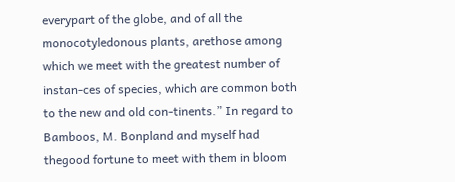everypart of the globe, and of all the monocotyledonous plants, arethose among which we meet with the greatest number of instan-ces of species, which are common both to the new and old con-tinents.” In regard to Bamboos, M. Bonpland and myself had thegood fortune to meet with them in bloom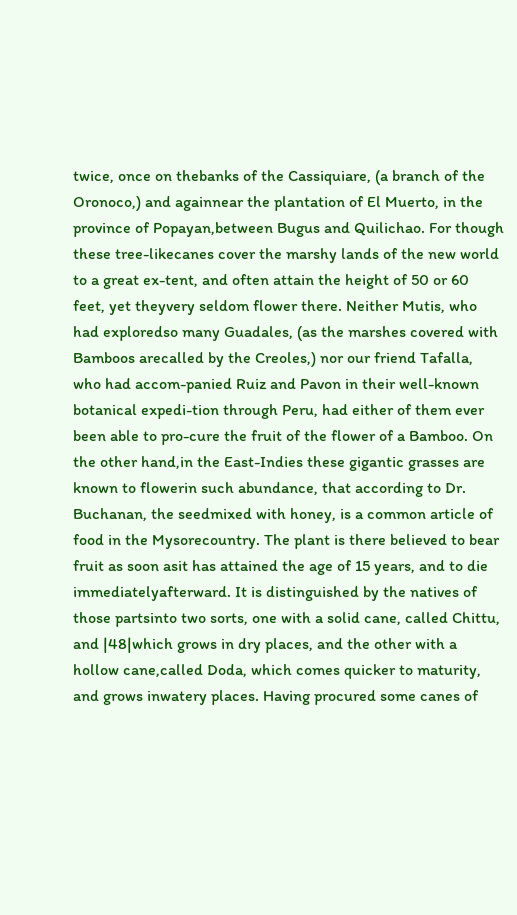twice, once on thebanks of the Cassiquiare, (a branch of the Oronoco,) and againnear the plantation of El Muerto, in the province of Popayan,between Bugus and Quilichao. For though these tree-likecanes cover the marshy lands of the new world to a great ex-tent, and often attain the height of 50 or 60 feet, yet theyvery seldom flower there. Neither Mutis, who had exploredso many Guadales, (as the marshes covered with Bamboos arecalled by the Creoles,) nor our friend Tafalla, who had accom-panied Ruiz and Pavon in their well-known botanical expedi-tion through Peru, had either of them ever been able to pro-cure the fruit of the flower of a Bamboo. On the other hand,in the East-Indies these gigantic grasses are known to flowerin such abundance, that according to Dr. Buchanan, the seedmixed with honey, is a common article of food in the Mysorecountry. The plant is there believed to bear fruit as soon asit has attained the age of 15 years, and to die immediatelyafterward. It is distinguished by the natives of those partsinto two sorts, one with a solid cane, called Chittu, and |48|which grows in dry places, and the other with a hollow cane,called Doda, which comes quicker to maturity, and grows inwatery places. Having procured some canes of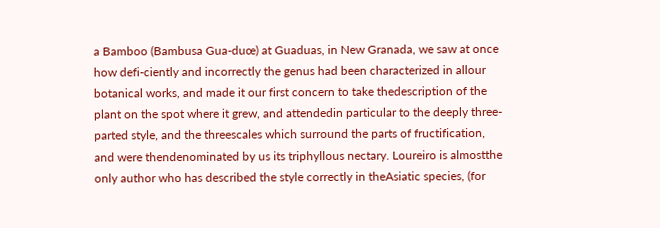a Bamboo (Bambusa Gua-duœ) at Guaduas, in New Granada, we saw at once how defi-ciently and incorrectly the genus had been characterized in allour botanical works, and made it our first concern to take thedescription of the plant on the spot where it grew, and attendedin particular to the deeply three-parted style, and the threescales which surround the parts of fructification, and were thendenominated by us its triphyllous nectary. Loureiro is almostthe only author who has described the style correctly in theAsiatic species, (for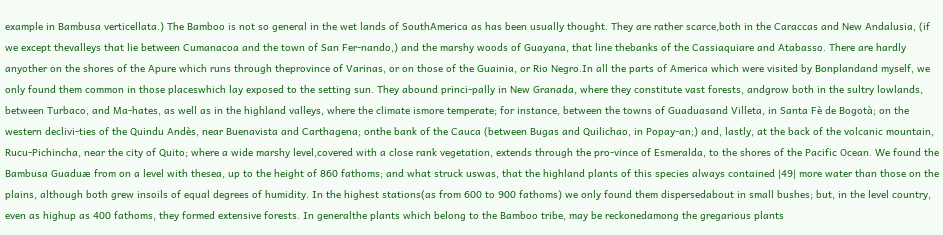example in Bambusa verticellata.) The Bamboo is not so general in the wet lands of SouthAmerica as has been usually thought. They are rather scarce,both in the Caraccas and New Andalusia, (if we except thevalleys that lie between Cumanacoa and the town of San Fer-nando,) and the marshy woods of Guayana, that line thebanks of the Cassiaquiare and Atabasso. There are hardly anyother on the shores of the Apure which runs through theprovince of Varinas, or on those of the Guainia, or Rio Negro.In all the parts of America which were visited by Bonplandand myself, we only found them common in those placeswhich lay exposed to the setting sun. They abound princi-pally in New Granada, where they constitute vast forests, andgrow both in the sultry lowlands, between Turbaco, and Ma-hates, as well as in the highland valleys, where the climate ismore temperate; for instance, between the towns of Guaduasand Villeta, in Santa Fè de Bogotà; on the western declivi-ties of the Quindu Andès, near Buenavista and Carthagena; onthe bank of the Cauca (between Bugas and Quilichao, in Popay-an;) and, lastly, at the back of the volcanic mountain, Rucu-Pichincha, near the city of Quito; where a wide marshy level,covered with a close rank vegetation, extends through the pro-vince of Esmeralda, to the shores of the Pacific Ocean. We found the Bambusa Guaduæ from on a level with thesea, up to the height of 860 fathoms; and what struck uswas, that the highland plants of this species always contained |49| more water than those on the plains, although both grew insoils of equal degrees of humidity. In the highest stations(as from 600 to 900 fathoms) we only found them dispersedabout in small bushes; but, in the level country, even as highup as 400 fathoms, they formed extensive forests. In generalthe plants which belong to the Bamboo tribe, may be reckonedamong the gregarious plants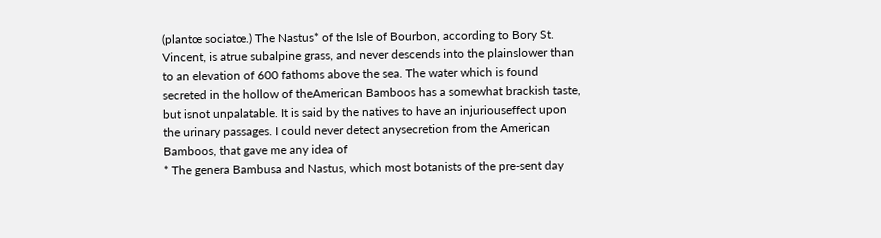(plantœ sociatœ.) The Nastus* of the Isle of Bourbon, according to Bory St. Vincent, is atrue subalpine grass, and never descends into the plainslower than to an elevation of 600 fathoms above the sea. The water which is found secreted in the hollow of theAmerican Bamboos has a somewhat brackish taste, but isnot unpalatable. It is said by the natives to have an injuriouseffect upon the urinary passages. I could never detect anysecretion from the American Bamboos, that gave me any idea of
* The genera Bambusa and Nastus, which most botanists of the pre-sent day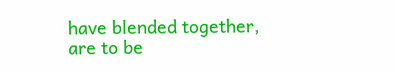have blended together, are to be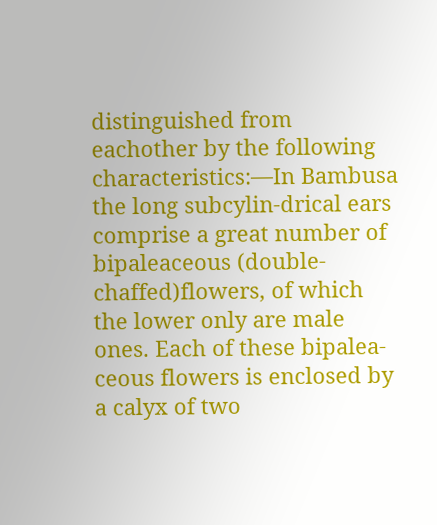distinguished from eachother by the following characteristics:—In Bambusa the long subcylin-drical ears comprise a great number of bipaleaceous (double-chaffed)flowers, of which the lower only are male ones. Each of these bipalea-ceous flowers is enclosed by a calyx of two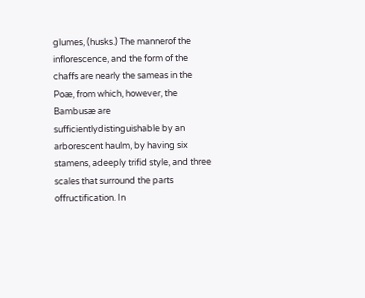glumes, (husks.) The mannerof the inflorescence, and the form of the chaffs are nearly the sameas in the Poæ, from which, however, the Bambusæ are sufficientlydistinguishable by an arborescent haulm, by having six stamens, adeeply trifid style, and three scales that surround the parts offructification. In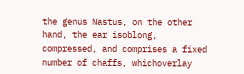the genus Nastus, on the other hand, the ear isoblong, compressed, and comprises a fixed number of chaffs, whichoverlay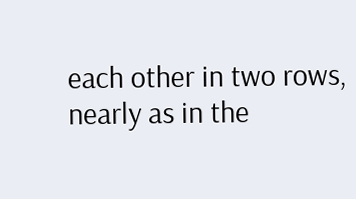each other in two rows, nearly as in the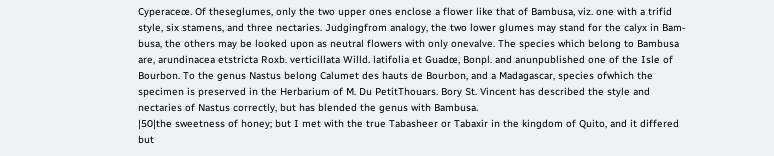Cyperaceœ. Of theseglumes, only the two upper ones enclose a flower like that of Bambusa, viz. one with a trifid style, six stamens, and three nectaries. Judgingfrom analogy, the two lower glumes may stand for the calyx in Bam-busa, the others may be looked upon as neutral flowers with only onevalve. The species which belong to Bambusa are, arundinacea etstricta Roxb. verticillata Willd. latifolia et Guadœ, Bonpl. and anunpublished one of the Isle of Bourbon. To the genus Nastus belong Calumet des hauts de Bourbon, and a Madagascar, species ofwhich the specimen is preserved in the Herbarium of M. Du PetitThouars. Bory St. Vincent has described the style and nectaries of Nastus correctly, but has blended the genus with Bambusa.
|50|the sweetness of honey; but I met with the true Tabasheer or Tabaxir in the kingdom of Quito, and it differed but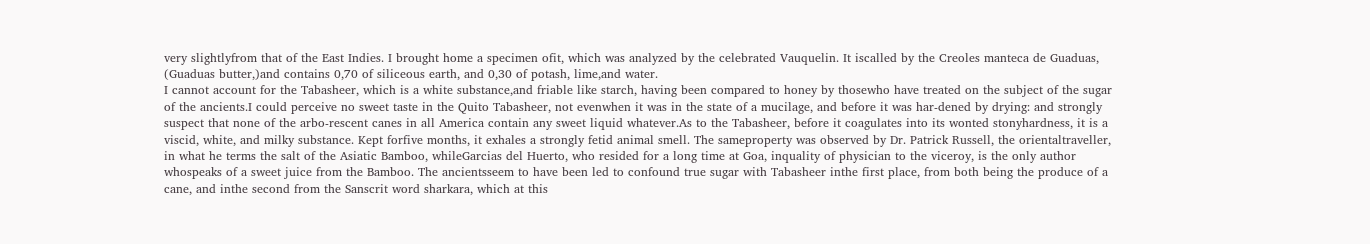very slightlyfrom that of the East Indies. I brought home a specimen ofit, which was analyzed by the celebrated Vauquelin. It iscalled by the Creoles manteca de Guaduas, (Guaduas butter,)and contains 0,70 of siliceous earth, and 0,30 of potash, lime,and water.
I cannot account for the Tabasheer, which is a white substance,and friable like starch, having been compared to honey by thosewho have treated on the subject of the sugar of the ancients.I could perceive no sweet taste in the Quito Tabasheer, not evenwhen it was in the state of a mucilage, and before it was har-dened by drying: and strongly suspect that none of the arbo-rescent canes in all America contain any sweet liquid whatever.As to the Tabasheer, before it coagulates into its wonted stonyhardness, it is a viscid, white, and milky substance. Kept forfive months, it exhales a strongly fetid animal smell. The sameproperty was observed by Dr. Patrick Russell, the orientaltraveller, in what he terms the salt of the Asiatic Bamboo, whileGarcias del Huerto, who resided for a long time at Goa, inquality of physician to the viceroy, is the only author whospeaks of a sweet juice from the Bamboo. The ancientsseem to have been led to confound true sugar with Tabasheer inthe first place, from both being the produce of a cane, and inthe second from the Sanscrit word sharkara, which at this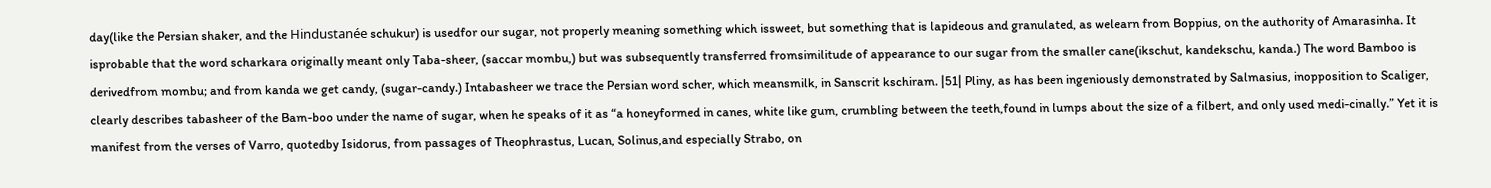day(like the Persian shaker, and the Hindustanée schukur) is usedfor our sugar, not properly meaning something which issweet, but something that is lapideous and granulated, as welearn from Boppius, on the authority of Amarasinha. It isprobable that the word scharkara originally meant only Taba-sheer, (saccar mombu,) but was subsequently transferred fromsimilitude of appearance to our sugar from the smaller cane(ikschut, kandekschu, kanda.) The word Bamboo is derivedfrom mombu; and from kanda we get candy, (sugar-candy.) Intabasheer we trace the Persian word scher, which meansmilk, in Sanscrit kschiram. |51| Pliny, as has been ingeniously demonstrated by Salmasius, inopposition to Scaliger, clearly describes tabasheer of the Bam-boo under the name of sugar, when he speaks of it as “a honeyformed in canes, white like gum, crumbling between the teeth,found in lumps about the size of a filbert, and only used medi-cinally.” Yet it is manifest from the verses of Varro, quotedby Isidorus, from passages of Theophrastus, Lucan, Solinus,and especially Strabo, on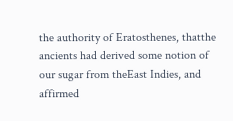the authority of Eratosthenes, thatthe ancients had derived some notion of our sugar from theEast Indies, and affirmed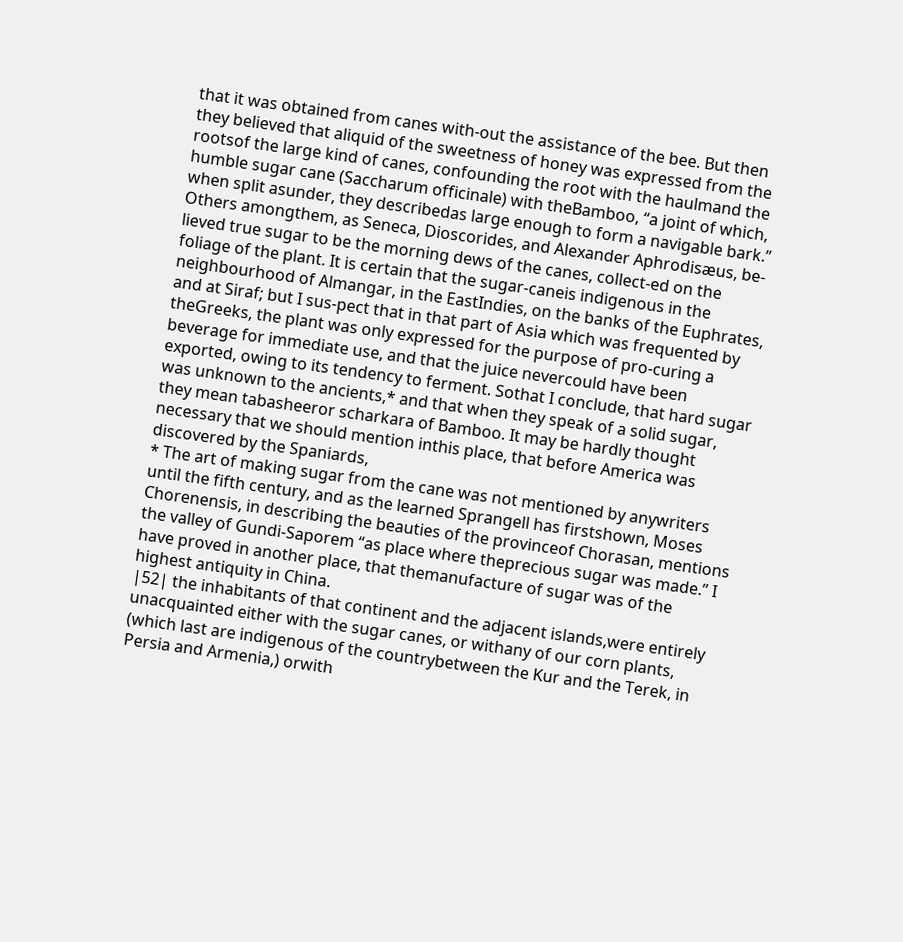that it was obtained from canes with-out the assistance of the bee. But then they believed that aliquid of the sweetness of honey was expressed from the rootsof the large kind of canes, confounding the root with the haulmand the humble sugar cane (Saccharum officinale) with theBamboo, “a joint of which, when split asunder, they describedas large enough to form a navigable bark.” Others amongthem, as Seneca, Dioscorides, and Alexander Aphrodisæus, be-lieved true sugar to be the morning dews of the canes, collect-ed on the foliage of the plant. It is certain that the sugar-caneis indigenous in the neighbourhood of Almangar, in the EastIndies, on the banks of the Euphrates, and at Siraf; but I sus-pect that in that part of Asia which was frequented by theGreeks, the plant was only expressed for the purpose of pro-curing a beverage for immediate use, and that the juice nevercould have been exported, owing to its tendency to ferment. Sothat I conclude, that hard sugar was unknown to the ancients,* and that when they speak of a solid sugar, they mean tabasheeror scharkara of Bamboo. It may be hardly thought necessary that we should mention inthis place, that before America was discovered by the Spaniards,
* The art of making sugar from the cane was not mentioned by anywriters until the fifth century, and as the learned Sprangell has firstshown, Moses Chorenensis, in describing the beauties of the provinceof Chorasan, mentions the valley of Gundi-Saporem “as place where theprecious sugar was made.” I have proved in another place, that themanufacture of sugar was of the highest antiquity in China.
|52| the inhabitants of that continent and the adjacent islands,were entirely unacquainted either with the sugar canes, or withany of our corn plants, (which last are indigenous of the countrybetween the Kur and the Terek, in Persia and Armenia,) orwith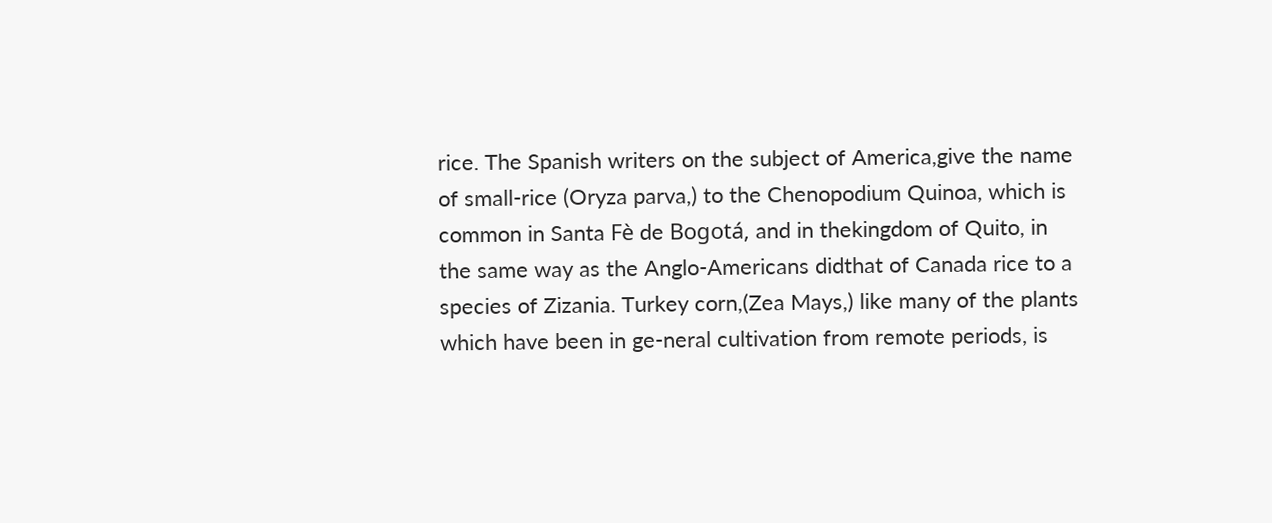rice. The Spanish writers on the subject of America,give the name of small-rice (Oryza parva,) to the Chenopodium Quinoa, which is common in Santa Fè de Bogotá, and in thekingdom of Quito, in the same way as the Anglo-Americans didthat of Canada rice to a species of Zizania. Turkey corn,(Zea Mays,) like many of the plants which have been in ge-neral cultivation from remote periods, is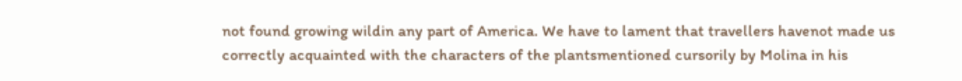not found growing wildin any part of America. We have to lament that travellers havenot made us correctly acquainted with the characters of the plantsmentioned cursorily by Molina in his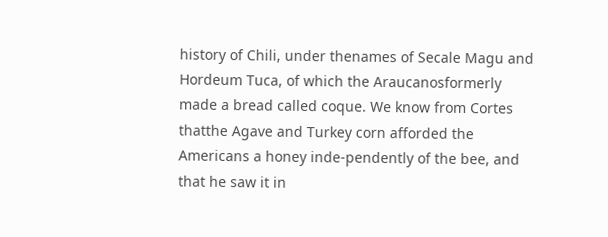history of Chili, under thenames of Secale Magu and Hordeum Tuca, of which the Araucanosformerly made a bread called coque. We know from Cortes thatthe Agave and Turkey corn afforded the Americans a honey inde-pendently of the bee, and that he saw it in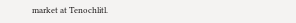market at Tenochlitl.